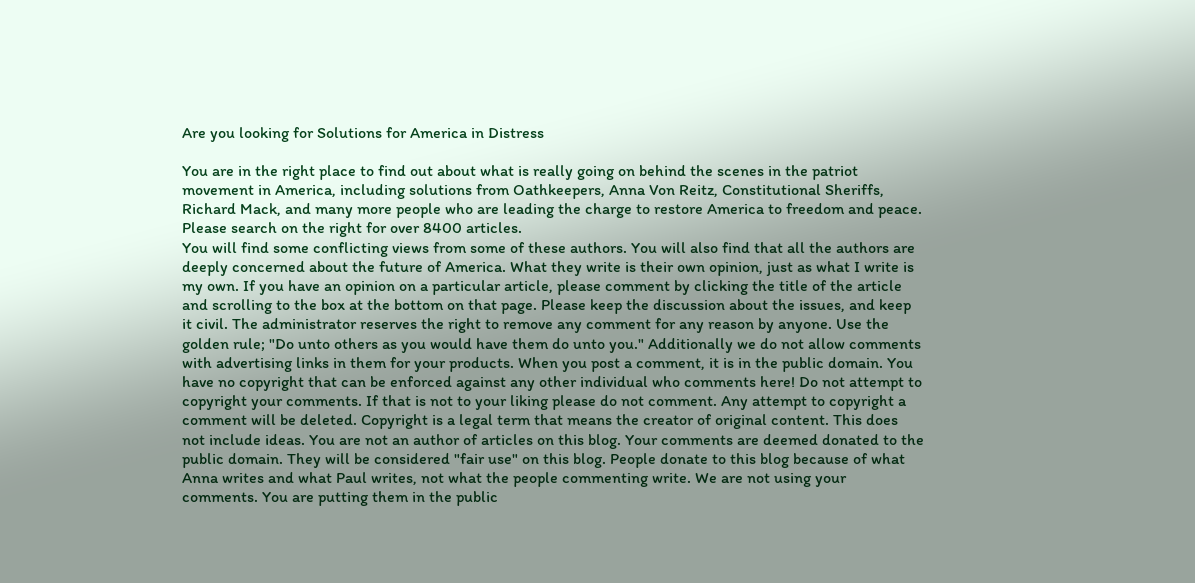Are you looking for Solutions for America in Distress

You are in the right place to find out about what is really going on behind the scenes in the patriot movement in America, including solutions from Oathkeepers, Anna Von Reitz, Constitutional Sheriffs, Richard Mack, and many more people who are leading the charge to restore America to freedom and peace. Please search on the right for over 8400 articles.
You will find some conflicting views from some of these authors. You will also find that all the authors are deeply concerned about the future of America. What they write is their own opinion, just as what I write is my own. If you have an opinion on a particular article, please comment by clicking the title of the article and scrolling to the box at the bottom on that page. Please keep the discussion about the issues, and keep it civil. The administrator reserves the right to remove any comment for any reason by anyone. Use the golden rule; "Do unto others as you would have them do unto you." Additionally we do not allow comments with advertising links in them for your products. When you post a comment, it is in the public domain. You have no copyright that can be enforced against any other individual who comments here! Do not attempt to copyright your comments. If that is not to your liking please do not comment. Any attempt to copyright a comment will be deleted. Copyright is a legal term that means the creator of original content. This does not include ideas. You are not an author of articles on this blog. Your comments are deemed donated to the public domain. They will be considered "fair use" on this blog. People donate to this blog because of what Anna writes and what Paul writes, not what the people commenting write. We are not using your comments. You are putting them in the public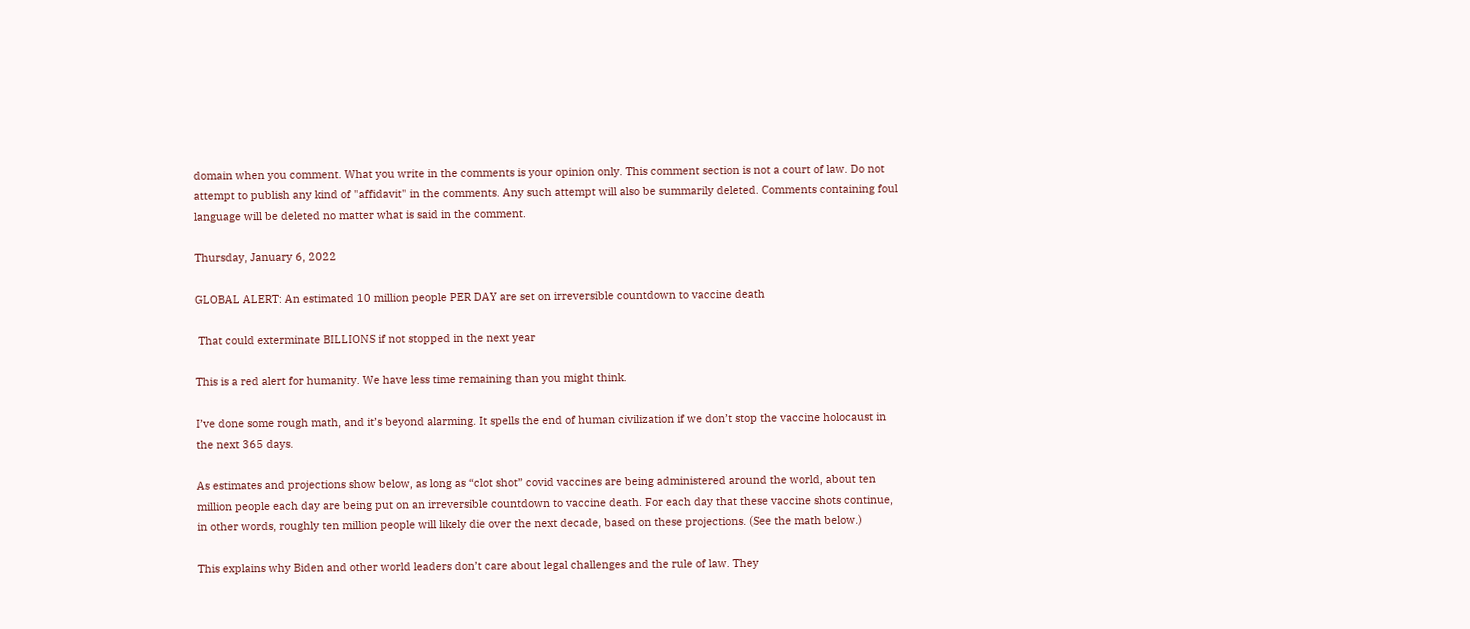domain when you comment. What you write in the comments is your opinion only. This comment section is not a court of law. Do not attempt to publish any kind of "affidavit" in the comments. Any such attempt will also be summarily deleted. Comments containing foul language will be deleted no matter what is said in the comment.

Thursday, January 6, 2022

GLOBAL ALERT: An estimated 10 million people PER DAY are set on irreversible countdown to vaccine death

 That could exterminate BILLIONS if not stopped in the next year

This is a red alert for humanity. We have less time remaining than you might think.

I’ve done some rough math, and it’s beyond alarming. It spells the end of human civilization if we don’t stop the vaccine holocaust in the next 365 days.

As estimates and projections show below, as long as “clot shot” covid vaccines are being administered around the world, about ten million people each day are being put on an irreversible countdown to vaccine death. For each day that these vaccine shots continue, in other words, roughly ten million people will likely die over the next decade, based on these projections. (See the math below.)

This explains why Biden and other world leaders don’t care about legal challenges and the rule of law. They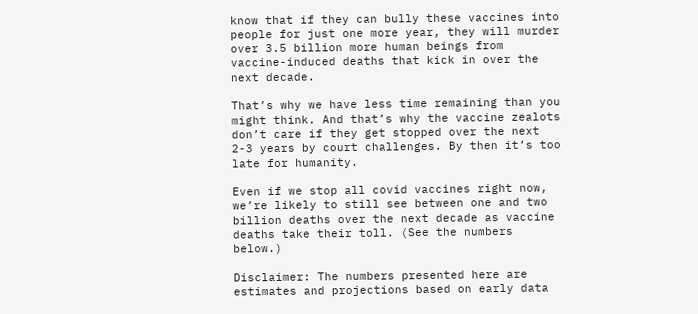know that if they can bully these vaccines into people for just one more year, they will murder over 3.5 billion more human beings from vaccine-induced deaths that kick in over the next decade.

That’s why we have less time remaining than you might think. And that’s why the vaccine zealots don’t care if they get stopped over the next 2-3 years by court challenges. By then it’s too late for humanity.

Even if we stop all covid vaccines right now, we’re likely to still see between one and two billion deaths over the next decade as vaccine deaths take their toll. (See the numbers below.)

Disclaimer: The numbers presented here are estimates and projections based on early data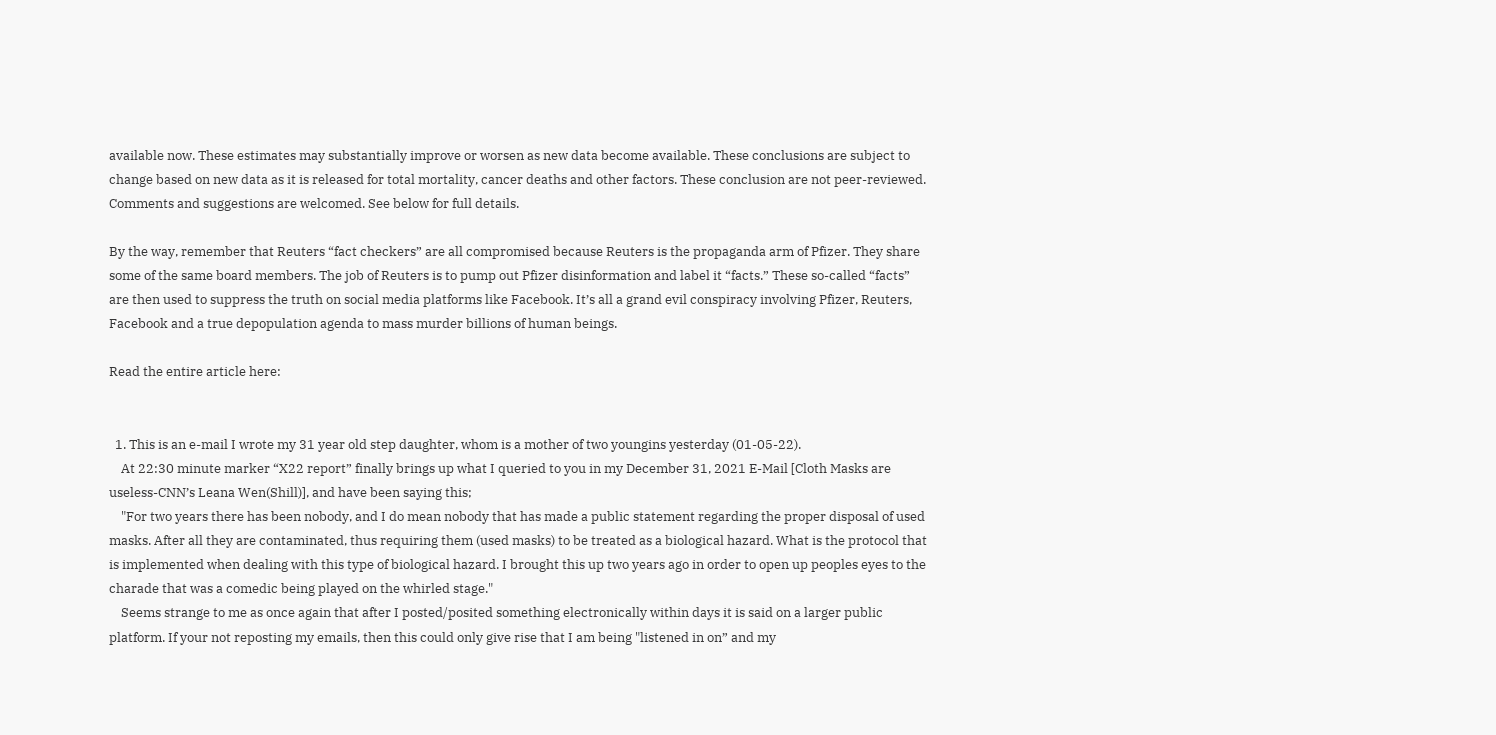available now. These estimates may substantially improve or worsen as new data become available. These conclusions are subject to change based on new data as it is released for total mortality, cancer deaths and other factors. These conclusion are not peer-reviewed. Comments and suggestions are welcomed. See below for full details.

By the way, remember that Reuters “fact checkers” are all compromised because Reuters is the propaganda arm of Pfizer. They share some of the same board members. The job of Reuters is to pump out Pfizer disinformation and label it “facts.” These so-called “facts” are then used to suppress the truth on social media platforms like Facebook. It’s all a grand evil conspiracy involving Pfizer, Reuters, Facebook and a true depopulation agenda to mass murder billions of human beings.

Read the entire article here:


  1. This is an e-mail I wrote my 31 year old step daughter, whom is a mother of two youngins yesterday (01-05-22).
    At 22:30 minute marker “X22 report” finally brings up what I queried to you in my December 31, 2021 E-Mail [Cloth Masks are useless-CNN’s Leana Wen(Shill)], and have been saying this;
    "For two years there has been nobody, and I do mean nobody that has made a public statement regarding the proper disposal of used masks. After all they are contaminated, thus requiring them (used masks) to be treated as a biological hazard. What is the protocol that is implemented when dealing with this type of biological hazard. I brought this up two years ago in order to open up peoples eyes to the charade that was a comedic being played on the whirled stage."
    Seems strange to me as once again that after I posted/posited something electronically within days it is said on a larger public platform. If your not reposting my emails, then this could only give rise that I am being "listened in on” and my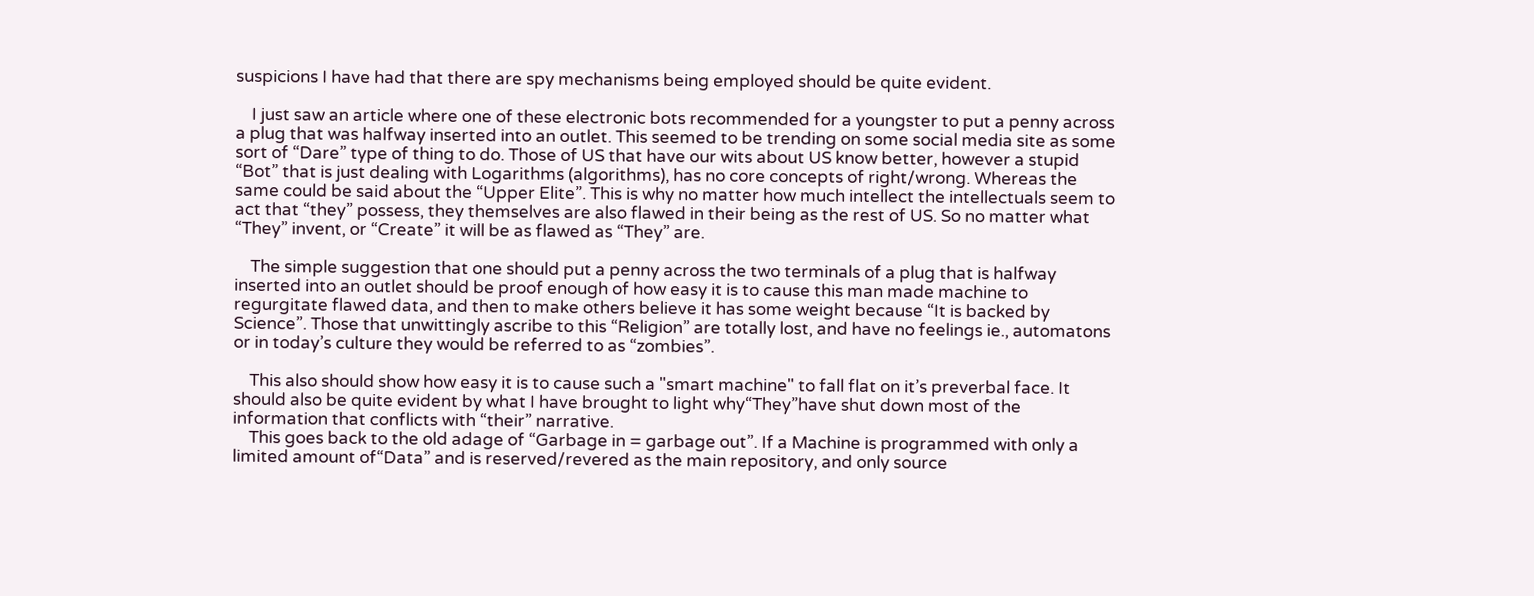suspicions I have had that there are spy mechanisms being employed should be quite evident.

    I just saw an article where one of these electronic bots recommended for a youngster to put a penny across a plug that was halfway inserted into an outlet. This seemed to be trending on some social media site as some sort of “Dare” type of thing to do. Those of US that have our wits about US know better, however a stupid “Bot” that is just dealing with Logarithms (algorithms), has no core concepts of right/wrong. Whereas the same could be said about the “Upper Elite”. This is why no matter how much intellect the intellectuals seem to act that “they” possess, they themselves are also flawed in their being as the rest of US. So no matter what “They” invent, or “Create” it will be as flawed as “They” are.

    The simple suggestion that one should put a penny across the two terminals of a plug that is halfway inserted into an outlet should be proof enough of how easy it is to cause this man made machine to regurgitate flawed data, and then to make others believe it has some weight because “It is backed by Science”. Those that unwittingly ascribe to this “Religion” are totally lost, and have no feelings ie., automatons or in today’s culture they would be referred to as “zombies”.

    This also should show how easy it is to cause such a "smart machine" to fall flat on it’s preverbal face. It should also be quite evident by what I have brought to light why“They”have shut down most of the information that conflicts with “their” narrative.
    This goes back to the old adage of “Garbage in = garbage out”. If a Machine is programmed with only a limited amount of“Data” and is reserved/revered as the main repository, and only source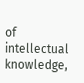of intellectual knowledge,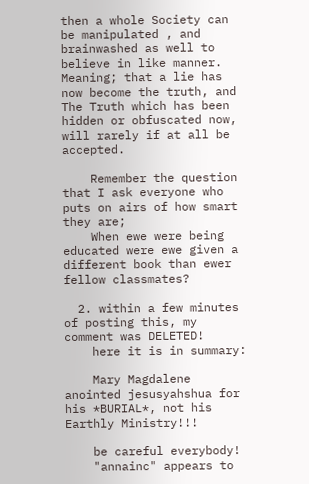then a whole Society can be manipulated , and brainwashed as well to believe in like manner. Meaning; that a lie has now become the truth, and The Truth which has been hidden or obfuscated now, will rarely if at all be accepted.

    Remember the question that I ask everyone who puts on airs of how smart they are;
    When ewe were being educated were ewe given a different book than ewer fellow classmates?

  2. within a few minutes of posting this, my comment was DELETED!
    here it is in summary:

    Mary Magdalene anointed jesusyahshua for his *BURIAL*, not his Earthly Ministry!!!

    be careful everybody!
    "annainc" appears to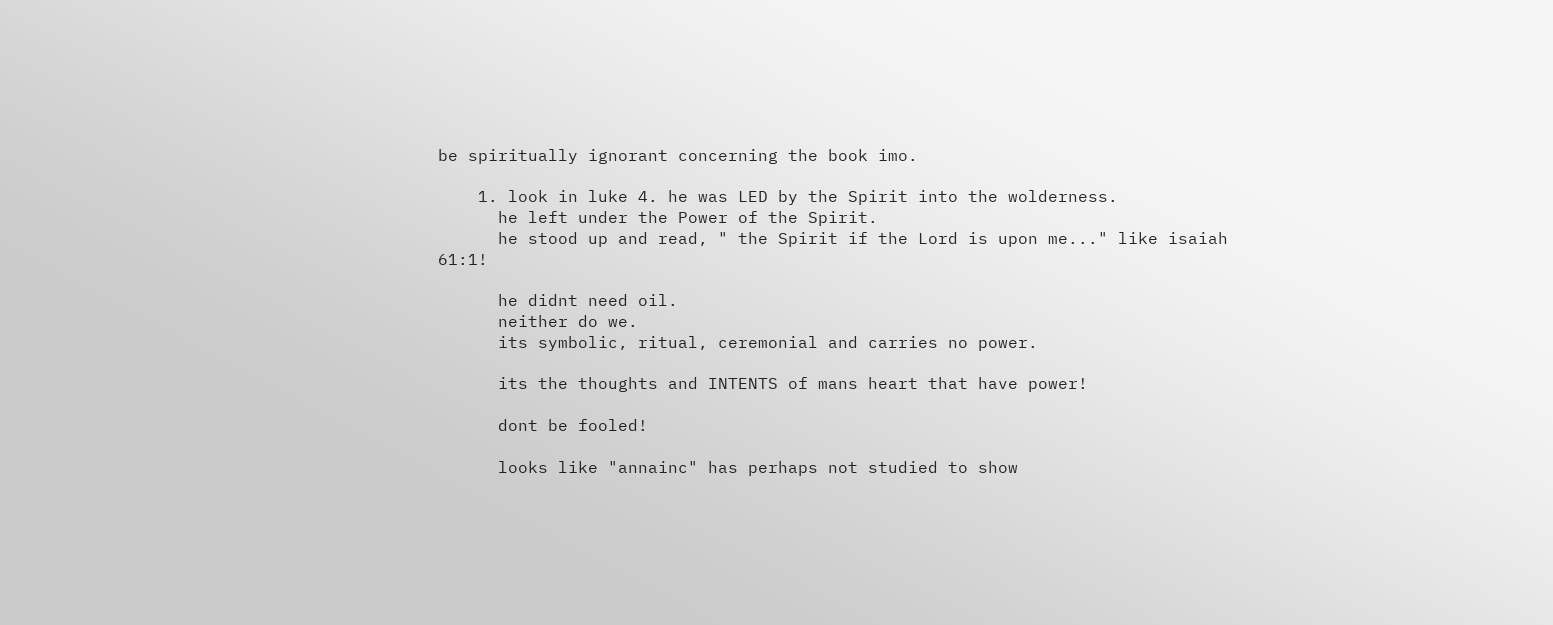be spiritually ignorant concerning the book imo.

    1. look in luke 4. he was LED by the Spirit into the wolderness.
      he left under the Power of the Spirit.
      he stood up and read, " the Spirit if the Lord is upon me..." like isaiah 61:1!

      he didnt need oil.
      neither do we.
      its symbolic, ritual, ceremonial and carries no power.

      its the thoughts and INTENTS of mans heart that have power!

      dont be fooled!

      looks like "annainc" has perhaps not studied to show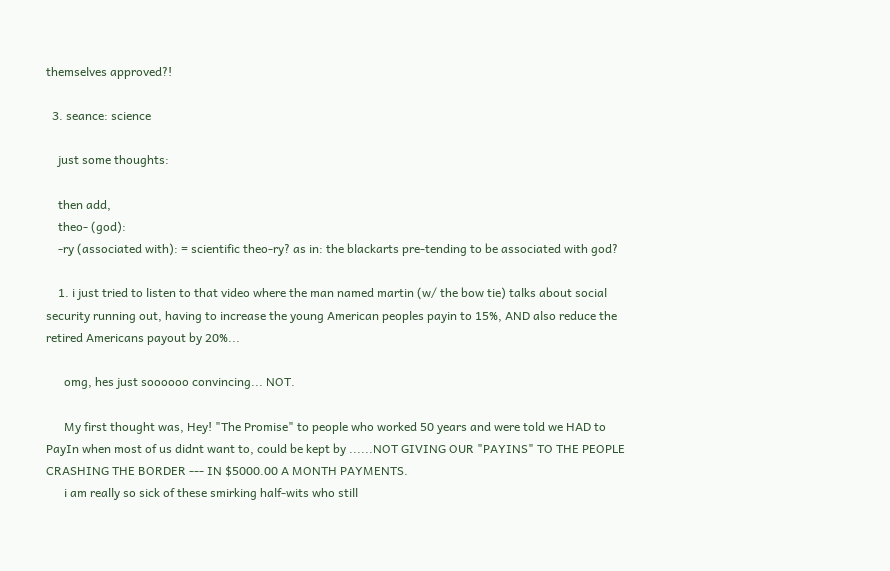themselves approved?!

  3. seance: science

    just some thoughts:

    then add,
    theo- (god):
    -ry (associated with): = scientific theo-ry? as in: the blackarts pre-tending to be associated with god?

    1. i just tried to listen to that video where the man named martin (w/ the bow tie) talks about social security running out, having to increase the young American peoples payin to 15%, AND also reduce the retired Americans payout by 20%...

      omg, hes just soooooo convincing... NOT.

      My first thought was, Hey! "The Promise" to people who worked 50 years and were told we HAD to PayIn when most of us didnt want to, could be kept by ......NOT GIVING OUR "PAYINS" TO THE PEOPLE CRASHING THE BORDER --- IN $5000.00 A MONTH PAYMENTS.
      i am really so sick of these smirking half-wits who still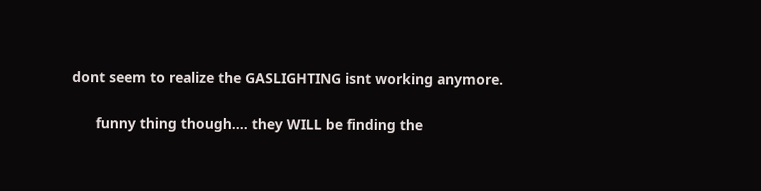dont seem to realize the GASLIGHTING isnt working anymore.

      funny thing though.... they WILL be finding the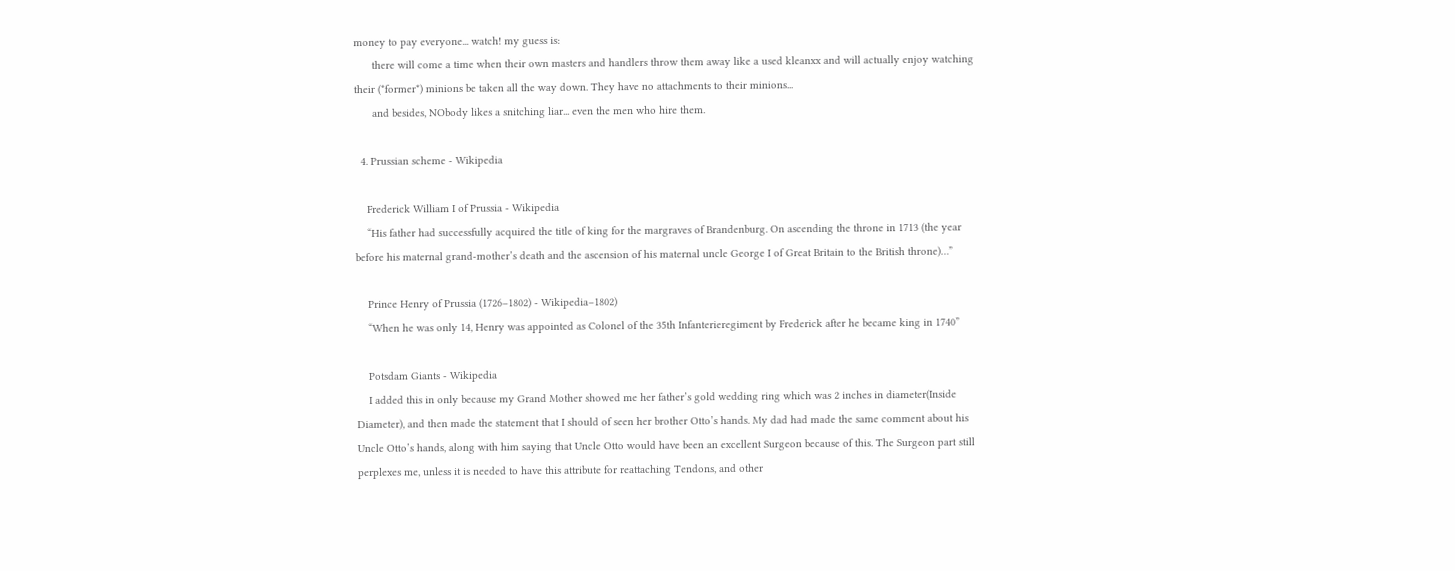money to pay everyone... watch! my guess is:
      there will come a time when their own masters and handlers throw them away like a used kleanxx and will actually enjoy watching their (*former*) minions be taken all the way down. They have no attachments to their minions...
      and besides, NObody likes a snitching liar... even the men who hire them.

  4. Prussian scheme - Wikipedia

    Frederick William I of Prussia - Wikipedia
    “His father had successfully acquired the title of king for the margraves of Brandenburg. On ascending the throne in 1713 (the year before his maternal grand-mother’s death and the ascension of his maternal uncle George I of Great Britain to the British throne)…”

    Prince Henry of Prussia (1726–1802) - Wikipedia–1802)
    “When he was only 14, Henry was appointed as Colonel of the 35th Infanterieregiment by Frederick after he became king in 1740”

    Potsdam Giants - Wikipedia
    I added this in only because my Grand Mother showed me her father’s gold wedding ring which was 2 inches in diameter(Inside Diameter), and then made the statement that I should of seen her brother Otto’s hands. My dad had made the same comment about his Uncle Otto’s hands, along with him saying that Uncle Otto would have been an excellent Surgeon because of this. The Surgeon part still perplexes me, unless it is needed to have this attribute for reattaching Tendons, and other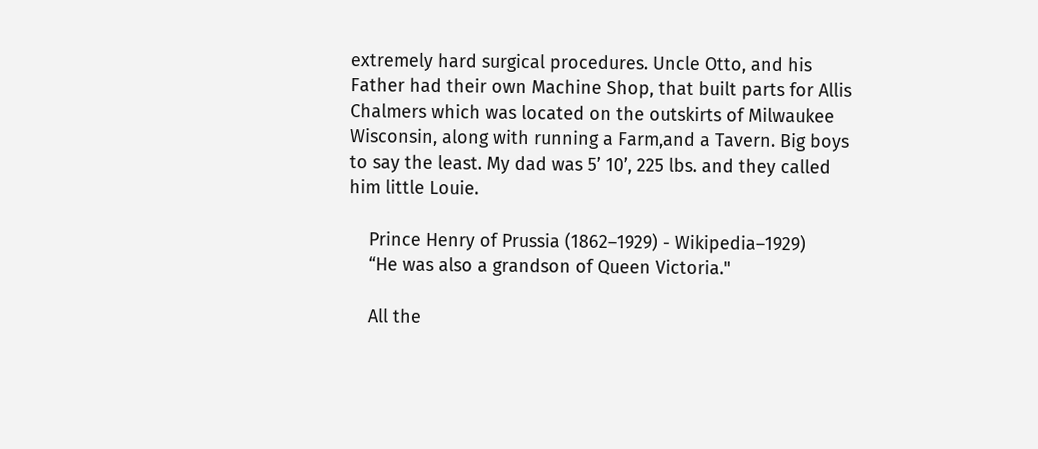extremely hard surgical procedures. Uncle Otto, and his Father had their own Machine Shop, that built parts for Allis Chalmers which was located on the outskirts of Milwaukee Wisconsin, along with running a Farm,and a Tavern. Big boys to say the least. My dad was 5’ 10’, 225 lbs. and they called him little Louie.

    Prince Henry of Prussia (1862–1929) - Wikipedia–1929)
    “He was also a grandson of Queen Victoria."

    All the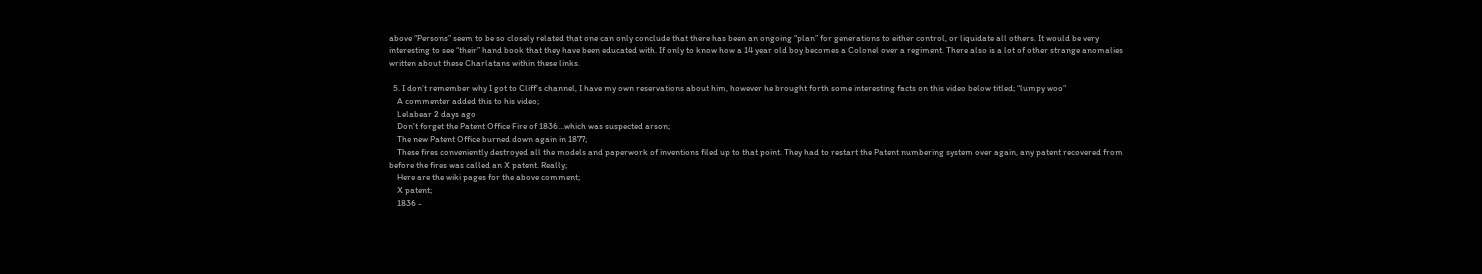above “Persons” seem to be so closely related that one can only conclude that there has been an ongoing “plan” for generations to either control, or liquidate all others. It would be very interesting to see “their” hand book that they have been educated with. If only to know how a 14 year old boy becomes a Colonel over a regiment. There also is a lot of other strange anomalies written about these Charlatans within these links.

  5. I don’t remember why I got to Cliff’s channel, I have my own reservations about him, however he brought forth some interesting facts on this video below titled; “lumpy woo”
    A commenter added this to his video;
    Lelabear 2 days ago
    Don't forget the Patent Office Fire of 1836...which was suspected arson;
    The new Patent Office burned down again in 1877;
    These fires conveniently destroyed all the models and paperwork of inventions filed up to that point. They had to restart the Patent numbering system over again, any patent recovered from before the fires was called an X patent. Really;
    Here are the wiki pages for the above comment;
    X patent;
    1836 -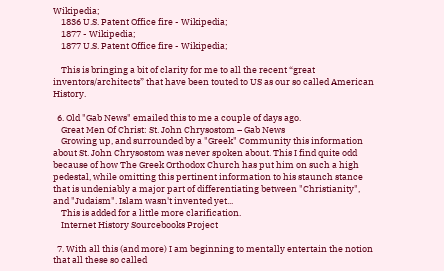Wikipedia;
    1836 U.S. Patent Office fire - Wikipedia;
    1877 - Wikipedia;
    1877 U.S. Patent Office fire - Wikipedia;

    This is bringing a bit of clarity for me to all the recent “great inventors/architects” that have been touted to US as our so called American History.

  6. Old "Gab News" emailed this to me a couple of days ago.
    Great Men Of Christ: St. John Chrysostom – Gab News
    Growing up, and surrounded by a "Greek" Community this information about St. John Chrysostom was never spoken about. This I find quite odd because of how The Greek Orthodox Church has put him on such a high pedestal, while omitting this pertinent information to his staunch stance that is undeniably a major part of differentiating between "Christianity", and "Judaism". Islam wasn't invented yet...
    This is added for a little more clarification.
    Internet History Sourcebooks Project

  7. With all this (and more) I am beginning to mentally entertain the notion that all these so called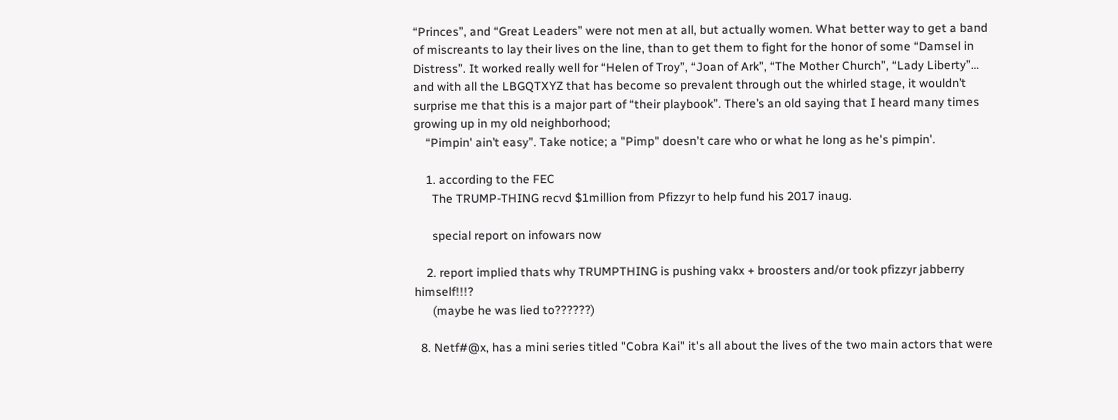“Princes”, and “Great Leaders” were not men at all, but actually women. What better way to get a band of miscreants to lay their lives on the line, than to get them to fight for the honor of some “Damsel in Distress”. It worked really well for “Helen of Troy”, “Joan of Ark”, “The Mother Church”, “Lady Liberty”… and with all the LBGQTXYZ that has become so prevalent through out the whirled stage, it wouldn’t surprise me that this is a major part of “their playbook”. There’s an old saying that I heard many times growing up in my old neighborhood;
    “Pimpin' ain’t easy”. Take notice; a "Pimp" doesn't care who or what he long as he's pimpin'.

    1. according to the FEC
      The TRUMP-THING recvd $1million from Pfizzyr to help fund his 2017 inaug.

      special report on infowars now

    2. report implied thats why TRUMPTHING is pushing vakx + broosters and/or took pfizzyr jabberry himself!!!?
      (maybe he was lied to??????)

  8. Netf#@x, has a mini series titled "Cobra Kai" it's all about the lives of the two main actors that were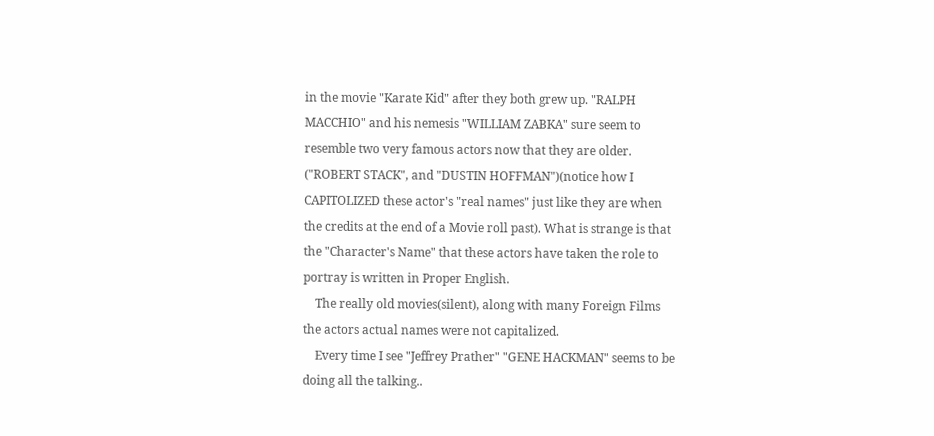in the movie "Karate Kid" after they both grew up. "RALPH MACCHIO" and his nemesis "WILLIAM ZABKA" sure seem to resemble two very famous actors now that they are older. ("ROBERT STACK", and "DUSTIN HOFFMAN")(notice how I CAPITOLIZED these actor's "real names" just like they are when the credits at the end of a Movie roll past). What is strange is that the "Character's Name" that these actors have taken the role to portray is written in Proper English.
    The really old movies(silent), along with many Foreign Films the actors actual names were not capitalized.
    Every time I see "Jeffrey Prather" "GENE HACKMAN" seems to be doing all the talking..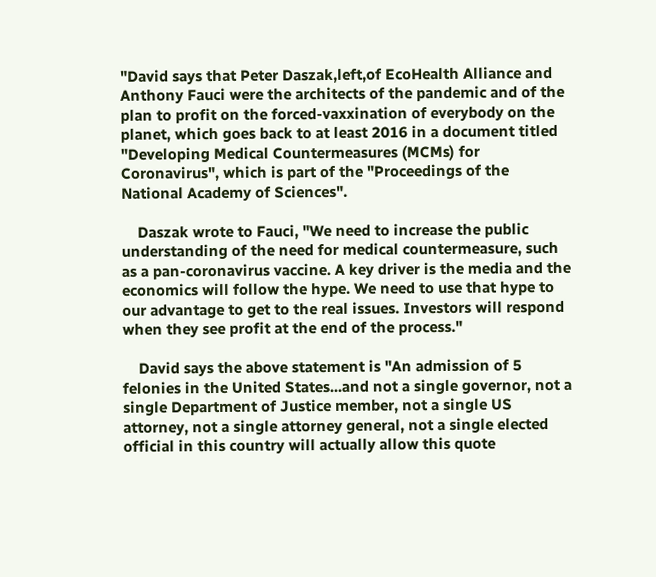"David says that Peter Daszak,left,of EcoHealth Alliance and Anthony Fauci were the architects of the pandemic and of the plan to profit on the forced-vaxxination of everybody on the planet, which goes back to at least 2016 in a document titled "Developing Medical Countermeasures (MCMs) for Coronavirus", which is part of the "Proceedings of the National Academy of Sciences".

    Daszak wrote to Fauci, "We need to increase the public understanding of the need for medical countermeasure, such as a pan-coronavirus vaccine. A key driver is the media and the economics will follow the hype. We need to use that hype to our advantage to get to the real issues. Investors will respond when they see profit at the end of the process."

    David says the above statement is "An admission of 5 felonies in the United States...and not a single governor, not a single Department of Justice member, not a single US attorney, not a single attorney general, not a single elected official in this country will actually allow this quote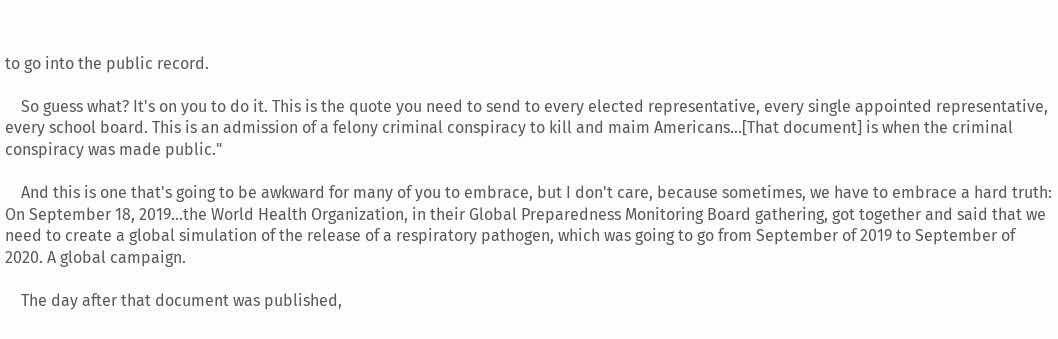to go into the public record.

    So guess what? It's on you to do it. This is the quote you need to send to every elected representative, every single appointed representative, every school board. This is an admission of a felony criminal conspiracy to kill and maim Americans...[That document] is when the criminal conspiracy was made public."

    And this is one that's going to be awkward for many of you to embrace, but I don't care, because sometimes, we have to embrace a hard truth: On September 18, 2019...the World Health Organization, in their Global Preparedness Monitoring Board gathering, got together and said that we need to create a global simulation of the release of a respiratory pathogen, which was going to go from September of 2019 to September of 2020. A global campaign.

    The day after that document was published,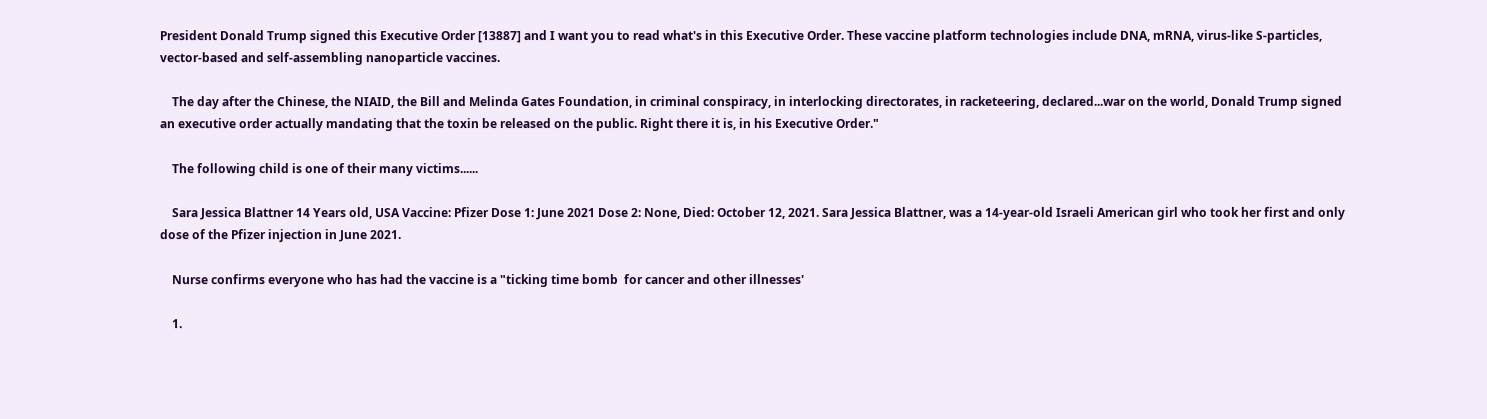President Donald Trump signed this Executive Order [13887] and I want you to read what's in this Executive Order. These vaccine platform technologies include DNA, mRNA, virus-like S-particles, vector-based and self-assembling nanoparticle vaccines.

    The day after the Chinese, the NIAID, the Bill and Melinda Gates Foundation, in criminal conspiracy, in interlocking directorates, in racketeering, declared...war on the world, Donald Trump signed an executive order actually mandating that the toxin be released on the public. Right there it is, in his Executive Order."

    The following child is one of their many victims......

    Sara Jessica Blattner 14 Years old, USA Vaccine: Pfizer Dose 1: June 2021 Dose 2: None, Died: October 12, 2021. Sara Jessica Blattner, was a 14-year-old Israeli American girl who took her first and only dose of the Pfizer injection in June 2021.

    Nurse confirms everyone who has had the vaccine is a "ticking time bomb  for cancer and other illnesses'

    1.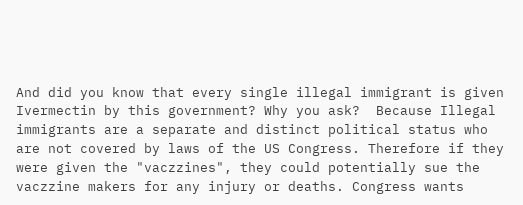And did you know that every single illegal immigrant is given Ivermectin by this government? Why you ask?  Because Illegal immigrants are a separate and distinct political status who are not covered by laws of the US Congress. Therefore if they were given the "vaczzines", they could potentially sue the vaczzine makers for any injury or deaths. Congress wants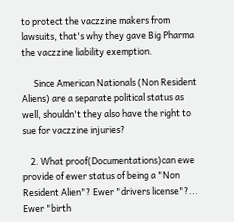to protect the vaczzine makers from lawsuits, that's why they gave Big Pharma the vaczzine liability exemption.

      Since American Nationals (Non Resident Aliens) are a separate political status as well, shouldn't they also have the right to sue for vaczzine injuries?

    2. What proof(Documentations)can ewe provide of ewer status of being a "Non Resident Alien"? Ewer "drivers license"?... Ewer "birth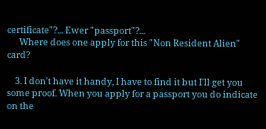certificate"?... Ewer "passport"?...
      Where does one apply for this "Non Resident Alien" card?

    3. I don't have it handy, I have to find it but I'll get you some proof. When you apply for a passport you do indicate on the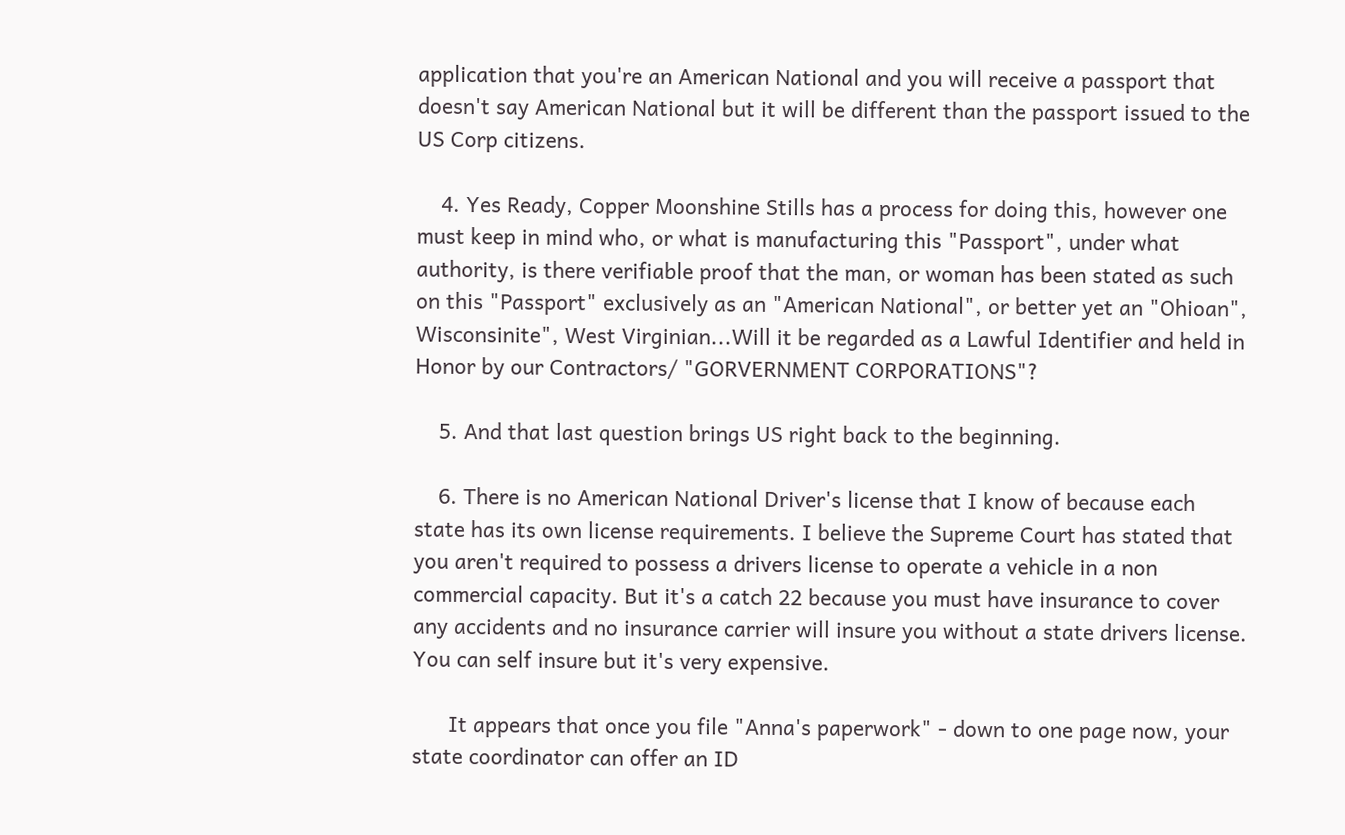application that you're an American National and you will receive a passport that doesn't say American National but it will be different than the passport issued to the US Corp citizens.

    4. Yes Ready, Copper Moonshine Stills has a process for doing this, however one must keep in mind who, or what is manufacturing this "Passport", under what authority, is there verifiable proof that the man, or woman has been stated as such on this "Passport" exclusively as an "American National", or better yet an "Ohioan", Wisconsinite", West Virginian...Will it be regarded as a Lawful Identifier and held in Honor by our Contractors/ "GORVERNMENT CORPORATIONS"?

    5. And that last question brings US right back to the beginning.

    6. There is no American National Driver's license that I know of because each state has its own license requirements. I believe the Supreme Court has stated that you aren't required to possess a drivers license to operate a vehicle in a non commercial capacity. But it's a catch 22 because you must have insurance to cover any accidents and no insurance carrier will insure you without a state drivers license. You can self insure but it's very expensive.

      It appears that once you file "Anna's paperwork" - down to one page now, your state coordinator can offer an ID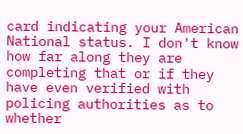card indicating your American National status. I don't know how far along they are completing that or if they have even verified with policing authorities as to whether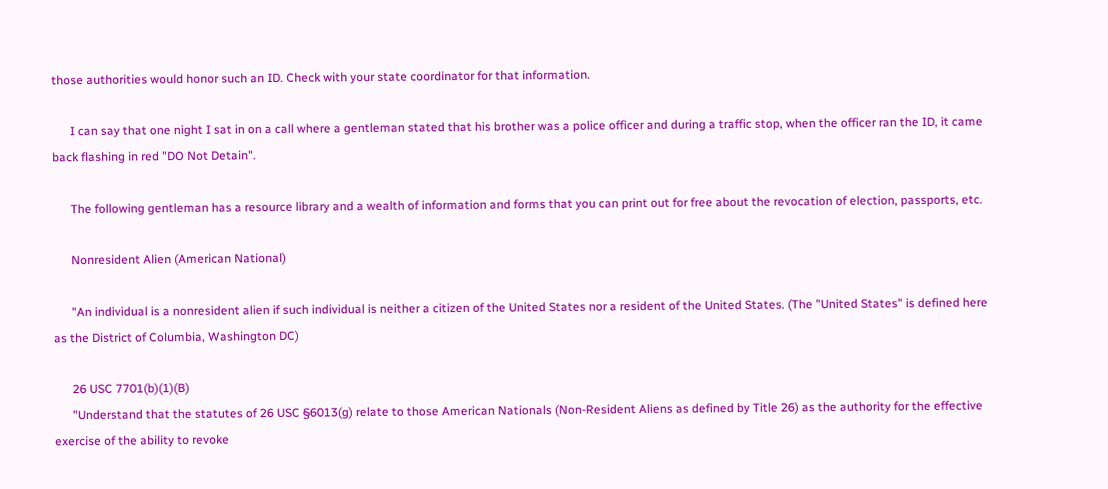those authorities would honor such an ID. Check with your state coordinator for that information.

      I can say that one night I sat in on a call where a gentleman stated that his brother was a police officer and during a traffic stop, when the officer ran the ID, it came back flashing in red "DO Not Detain".

      The following gentleman has a resource library and a wealth of information and forms that you can print out for free about the revocation of election, passports, etc.

      Nonresident Alien (American National)

      "An individual is a nonresident alien if such individual is neither a citizen of the United States nor a resident of the United States. (The "United States" is defined here as the District of Columbia, Washington DC)

      26 USC 7701(b)(1)(B)
      "Understand that the statutes of 26 USC §6013(g) relate to those American Nationals (Non-Resident Aliens as defined by Title 26) as the authority for the effective exercise of the ability to revoke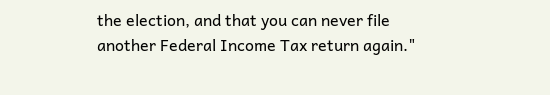the election, and that you can never file another Federal Income Tax return again."